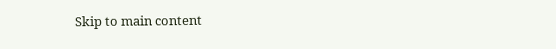Skip to main content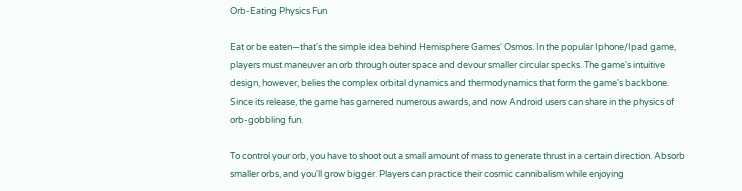Orb-Eating Physics Fun

Eat or be eaten—that's the simple idea behind Hemisphere Games' Osmos. In the popular Iphone/Ipad game, players must maneuver an orb through outer space and devour smaller circular specks. The game's intuitive design, however, belies the complex orbital dynamics and thermodynamics that form the game's backbone. Since its release, the game has garnered numerous awards, and now Android users can share in the physics of orb-gobbling fun.

To control your orb, you have to shoot out a small amount of mass to generate thrust in a certain direction. Absorb smaller orbs, and you'll grow bigger. Players can practice their cosmic cannibalism while enjoying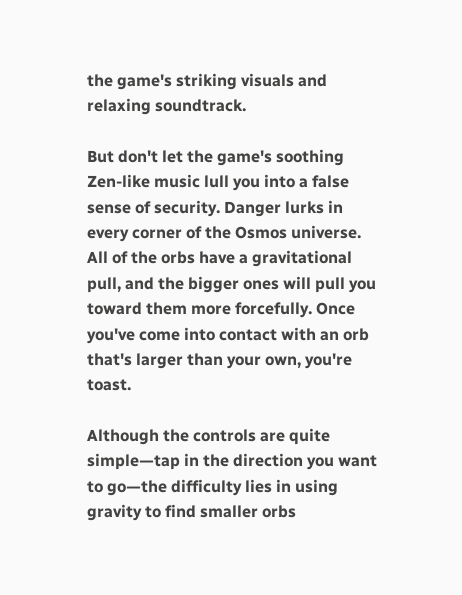the game's striking visuals and relaxing soundtrack.

But don't let the game's soothing Zen-like music lull you into a false sense of security. Danger lurks in every corner of the Osmos universe. All of the orbs have a gravitational pull, and the bigger ones will pull you toward them more forcefully. Once you've come into contact with an orb that's larger than your own, you're toast.

Although the controls are quite simple—tap in the direction you want to go—the difficulty lies in using gravity to find smaller orbs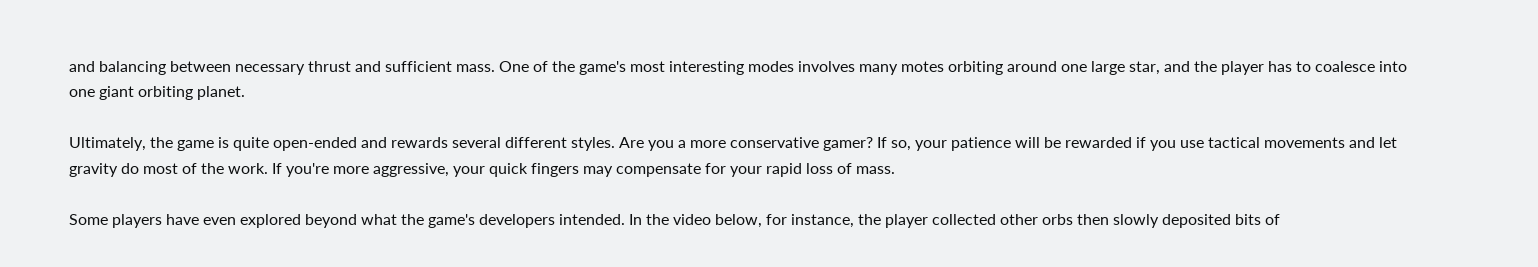and balancing between necessary thrust and sufficient mass. One of the game's most interesting modes involves many motes orbiting around one large star, and the player has to coalesce into one giant orbiting planet.

Ultimately, the game is quite open-ended and rewards several different styles. Are you a more conservative gamer? If so, your patience will be rewarded if you use tactical movements and let gravity do most of the work. If you're more aggressive, your quick fingers may compensate for your rapid loss of mass.

Some players have even explored beyond what the game's developers intended. In the video below, for instance, the player collected other orbs then slowly deposited bits of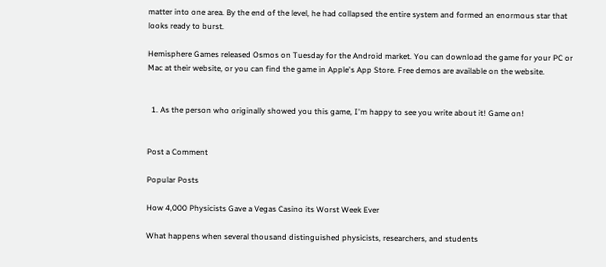matter into one area. By the end of the level, he had collapsed the entire system and formed an enormous star that looks ready to burst.

Hemisphere Games released Osmos on Tuesday for the Android market. You can download the game for your PC or Mac at their website, or you can find the game in Apple's App Store. Free demos are available on the website.


  1. As the person who originally showed you this game, I'm happy to see you write about it! Game on!


Post a Comment

Popular Posts

How 4,000 Physicists Gave a Vegas Casino its Worst Week Ever

What happens when several thousand distinguished physicists, researchers, and students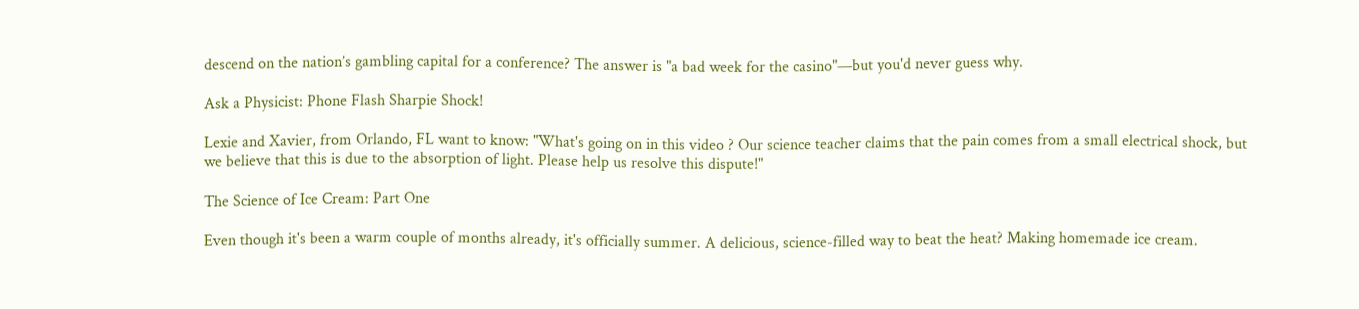descend on the nation’s gambling capital for a conference? The answer is "a bad week for the casino"—but you'd never guess why.

Ask a Physicist: Phone Flash Sharpie Shock!

Lexie and Xavier, from Orlando, FL want to know: "What's going on in this video ? Our science teacher claims that the pain comes from a small electrical shock, but we believe that this is due to the absorption of light. Please help us resolve this dispute!"

The Science of Ice Cream: Part One

Even though it's been a warm couple of months already, it's officially summer. A delicious, science-filled way to beat the heat? Making homemade ice cream.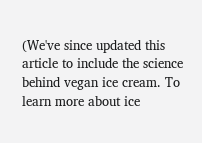(We've since updated this article to include the science behind vegan ice cream. To learn more about ice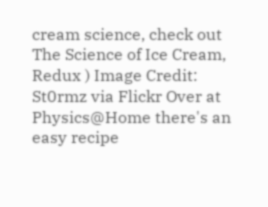cream science, check out The Science of Ice Cream, Redux ) Image Credit: St0rmz via Flickr Over at Physics@Home there's an easy recipe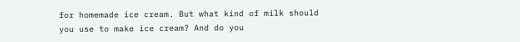for homemade ice cream. But what kind of milk should you use to make ice cream? And do you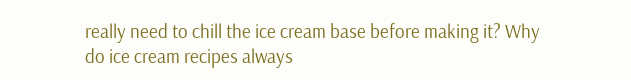really need to chill the ice cream base before making it? Why do ice cream recipes always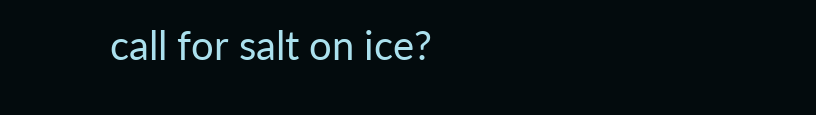call for salt on ice?